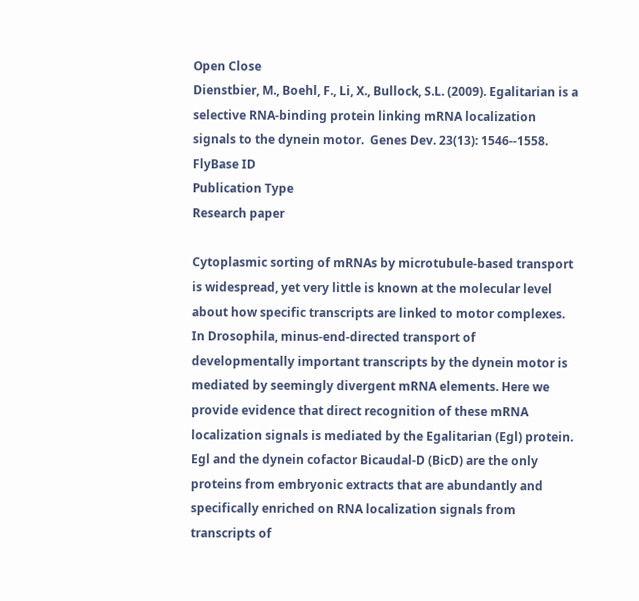Open Close
Dienstbier, M., Boehl, F., Li, X., Bullock, S.L. (2009). Egalitarian is a selective RNA-binding protein linking mRNA localization signals to the dynein motor.  Genes Dev. 23(13): 1546--1558.
FlyBase ID
Publication Type
Research paper

Cytoplasmic sorting of mRNAs by microtubule-based transport is widespread, yet very little is known at the molecular level about how specific transcripts are linked to motor complexes. In Drosophila, minus-end-directed transport of developmentally important transcripts by the dynein motor is mediated by seemingly divergent mRNA elements. Here we provide evidence that direct recognition of these mRNA localization signals is mediated by the Egalitarian (Egl) protein. Egl and the dynein cofactor Bicaudal-D (BicD) are the only proteins from embryonic extracts that are abundantly and specifically enriched on RNA localization signals from transcripts of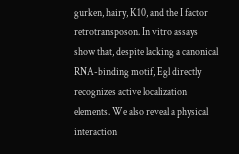gurken, hairy, K10, and the I factor retrotransposon. In vitro assays show that, despite lacking a canonical RNA-binding motif, Egl directly recognizes active localization elements. We also reveal a physical interaction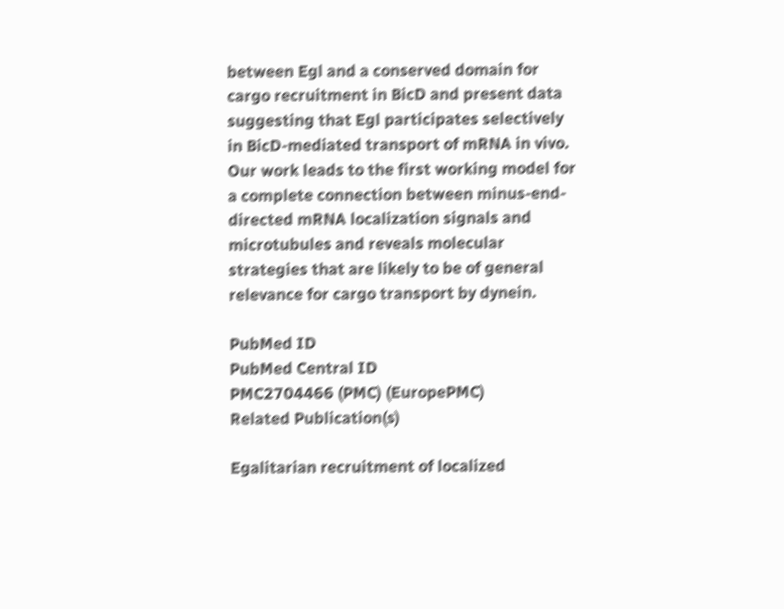between Egl and a conserved domain for cargo recruitment in BicD and present data suggesting that Egl participates selectively in BicD-mediated transport of mRNA in vivo. Our work leads to the first working model for a complete connection between minus-end-directed mRNA localization signals and microtubules and reveals molecular strategies that are likely to be of general relevance for cargo transport by dynein.

PubMed ID
PubMed Central ID
PMC2704466 (PMC) (EuropePMC)
Related Publication(s)

Egalitarian recruitment of localized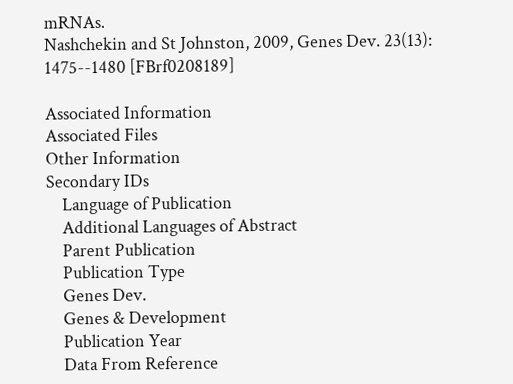mRNAs.
Nashchekin and St Johnston, 2009, Genes Dev. 23(13): 1475--1480 [FBrf0208189]

Associated Information
Associated Files
Other Information
Secondary IDs
    Language of Publication
    Additional Languages of Abstract
    Parent Publication
    Publication Type
    Genes Dev.
    Genes & Development
    Publication Year
    Data From Reference